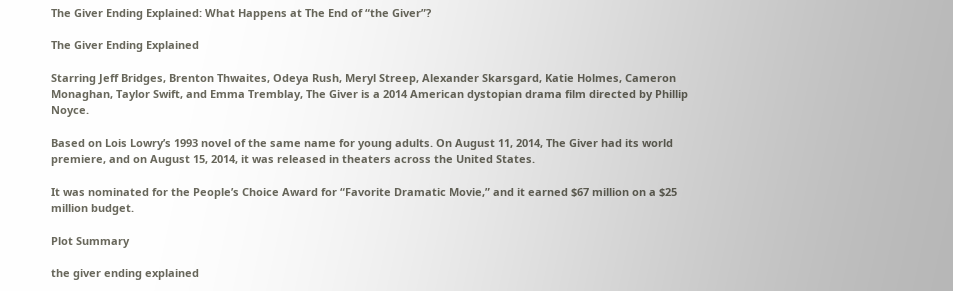The Giver Ending Explained: What Happens at The End of “the Giver”?

The Giver Ending Explained

Starring Jeff Bridges, Brenton Thwaites, Odeya Rush, Meryl Streep, Alexander Skarsgard, Katie Holmes, Cameron Monaghan, Taylor Swift, and Emma Tremblay, The Giver is a 2014 American dystopian drama film directed by Phillip Noyce.

Based on Lois Lowry’s 1993 novel of the same name for young adults. On August 11, 2014, The Giver had its world premiere, and on August 15, 2014, it was released in theaters across the United States.

It was nominated for the People’s Choice Award for “Favorite Dramatic Movie,” and it earned $67 million on a $25 million budget.

Plot Summary

the giver ending explained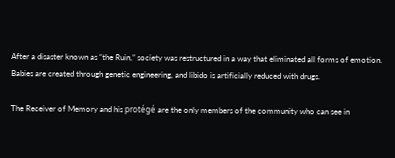After a disaster known as “the Ruin,” society was restructured in a way that eliminated all forms of emotion. Babies are created through genetic engineering, and libido is artificially reduced with drugs.

The Receiver of Memory and his protégé are the only members of the community who can see in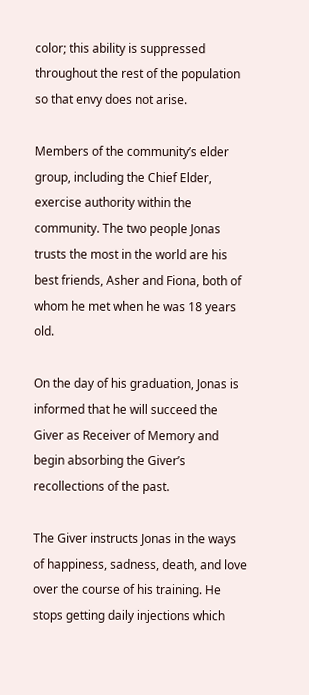color; this ability is suppressed throughout the rest of the population so that envy does not arise.

Members of the community’s elder group, including the Chief Elder, exercise authority within the community. The two people Jonas trusts the most in the world are his best friends, Asher and Fiona, both of whom he met when he was 18 years old.

On the day of his graduation, Jonas is informed that he will succeed the Giver as Receiver of Memory and begin absorbing the Giver’s recollections of the past.

The Giver instructs Jonas in the ways of happiness, sadness, death, and love over the course of his training. He stops getting daily injections which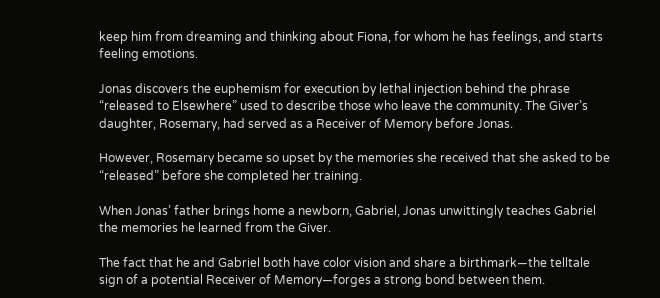keep him from dreaming and thinking about Fiona, for whom he has feelings, and starts feeling emotions.

Jonas discovers the euphemism for execution by lethal injection behind the phrase “released to Elsewhere” used to describe those who leave the community. The Giver’s daughter, Rosemary, had served as a Receiver of Memory before Jonas.

However, Rosemary became so upset by the memories she received that she asked to be “released” before she completed her training.

When Jonas’ father brings home a newborn, Gabriel, Jonas unwittingly teaches Gabriel the memories he learned from the Giver.

The fact that he and Gabriel both have color vision and share a birthmark—the telltale sign of a potential Receiver of Memory—forges a strong bond between them.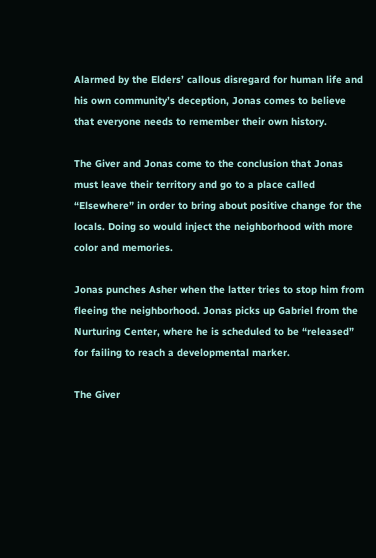Alarmed by the Elders’ callous disregard for human life and his own community’s deception, Jonas comes to believe that everyone needs to remember their own history.

The Giver and Jonas come to the conclusion that Jonas must leave their territory and go to a place called “Elsewhere” in order to bring about positive change for the locals. Doing so would inject the neighborhood with more color and memories.

Jonas punches Asher when the latter tries to stop him from fleeing the neighborhood. Jonas picks up Gabriel from the Nurturing Center, where he is scheduled to be “released” for failing to reach a developmental marker.

The Giver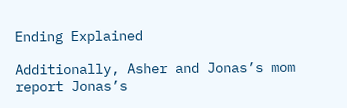Ending Explained

Additionally, Asher and Jonas’s mom report Jonas’s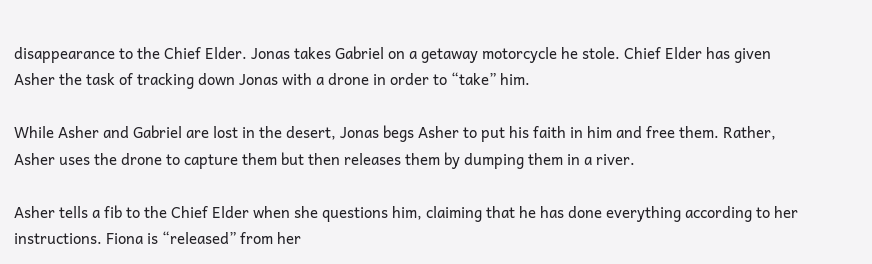disappearance to the Chief Elder. Jonas takes Gabriel on a getaway motorcycle he stole. Chief Elder has given Asher the task of tracking down Jonas with a drone in order to “take” him.

While Asher and Gabriel are lost in the desert, Jonas begs Asher to put his faith in him and free them. Rather, Asher uses the drone to capture them but then releases them by dumping them in a river.

Asher tells a fib to the Chief Elder when she questions him, claiming that he has done everything according to her instructions. Fiona is “released” from her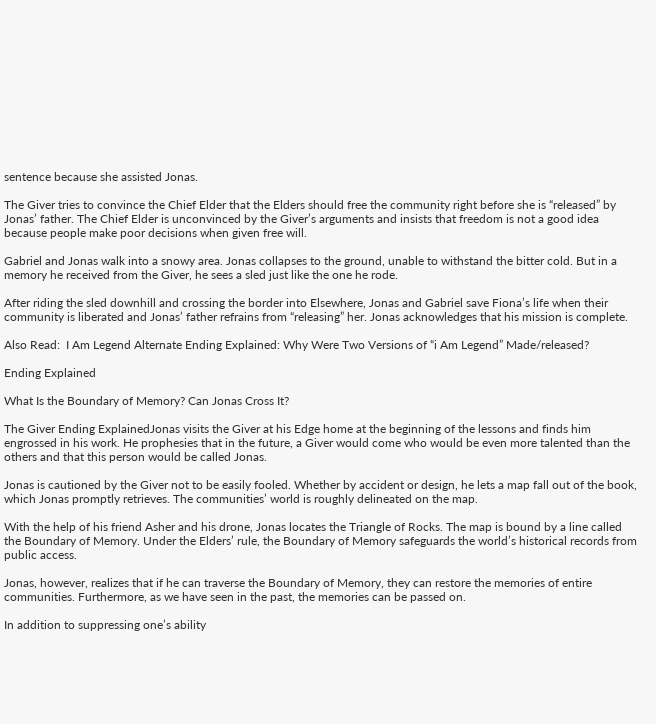sentence because she assisted Jonas.

The Giver tries to convince the Chief Elder that the Elders should free the community right before she is “released” by Jonas’ father. The Chief Elder is unconvinced by the Giver’s arguments and insists that freedom is not a good idea because people make poor decisions when given free will.

Gabriel and Jonas walk into a snowy area. Jonas collapses to the ground, unable to withstand the bitter cold. But in a memory he received from the Giver, he sees a sled just like the one he rode.

After riding the sled downhill and crossing the border into Elsewhere, Jonas and Gabriel save Fiona’s life when their community is liberated and Jonas’ father refrains from “releasing” her. Jonas acknowledges that his mission is complete.

Also Read:  I Am Legend Alternate Ending Explained: Why Were Two Versions of “i Am Legend” Made/released?

Ending Explained

What Is the Boundary of Memory? Can Jonas Cross It?

The Giver Ending ExplainedJonas visits the Giver at his Edge home at the beginning of the lessons and finds him engrossed in his work. He prophesies that in the future, a Giver would come who would be even more talented than the others and that this person would be called Jonas.

Jonas is cautioned by the Giver not to be easily fooled. Whether by accident or design, he lets a map fall out of the book, which Jonas promptly retrieves. The communities’ world is roughly delineated on the map.

With the help of his friend Asher and his drone, Jonas locates the Triangle of Rocks. The map is bound by a line called the Boundary of Memory. Under the Elders’ rule, the Boundary of Memory safeguards the world’s historical records from public access.

Jonas, however, realizes that if he can traverse the Boundary of Memory, they can restore the memories of entire communities. Furthermore, as we have seen in the past, the memories can be passed on.

In addition to suppressing one’s ability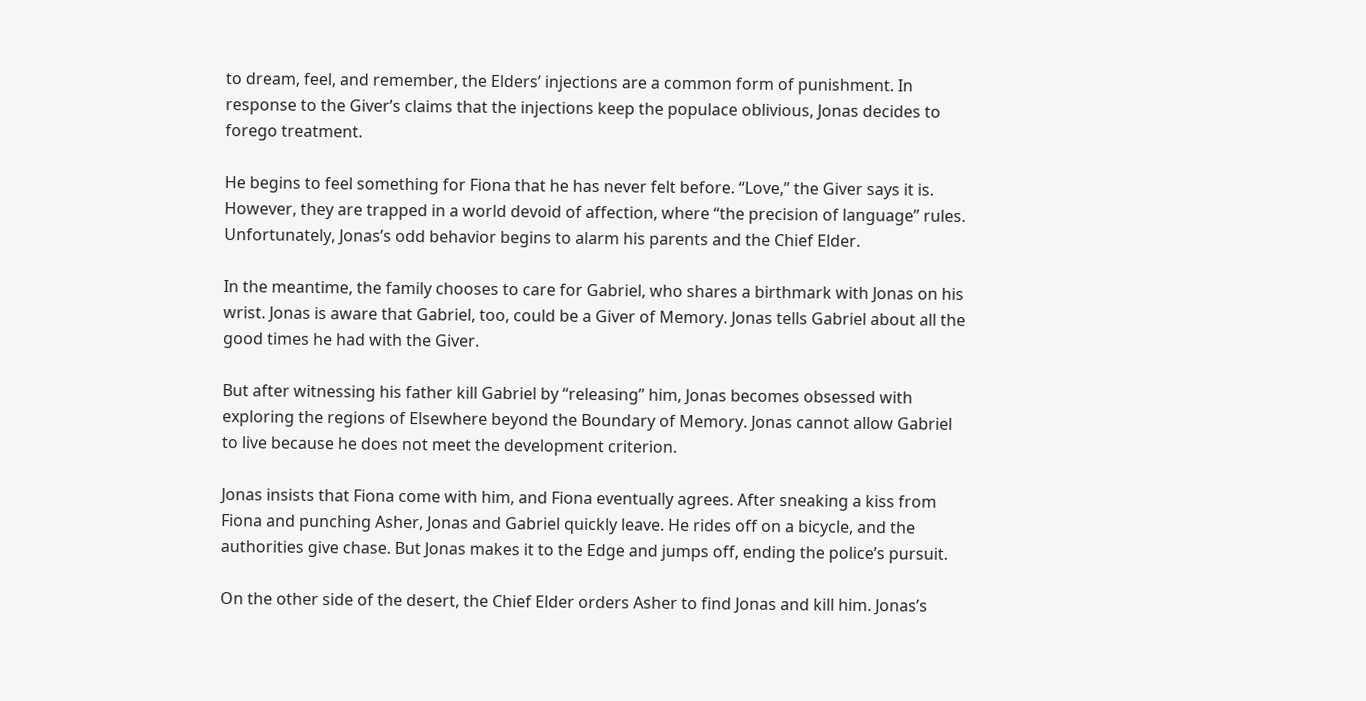to dream, feel, and remember, the Elders’ injections are a common form of punishment. In response to the Giver’s claims that the injections keep the populace oblivious, Jonas decides to forego treatment.

He begins to feel something for Fiona that he has never felt before. “Love,” the Giver says it is. However, they are trapped in a world devoid of affection, where “the precision of language” rules. Unfortunately, Jonas’s odd behavior begins to alarm his parents and the Chief Elder.

In the meantime, the family chooses to care for Gabriel, who shares a birthmark with Jonas on his wrist. Jonas is aware that Gabriel, too, could be a Giver of Memory. Jonas tells Gabriel about all the good times he had with the Giver.

But after witnessing his father kill Gabriel by “releasing” him, Jonas becomes obsessed with exploring the regions of Elsewhere beyond the Boundary of Memory. Jonas cannot allow Gabriel to live because he does not meet the development criterion.

Jonas insists that Fiona come with him, and Fiona eventually agrees. After sneaking a kiss from Fiona and punching Asher, Jonas and Gabriel quickly leave. He rides off on a bicycle, and the authorities give chase. But Jonas makes it to the Edge and jumps off, ending the police’s pursuit.

On the other side of the desert, the Chief Elder orders Asher to find Jonas and kill him. Jonas’s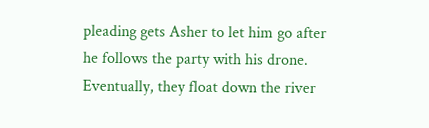pleading gets Asher to let him go after he follows the party with his drone. Eventually, they float down the river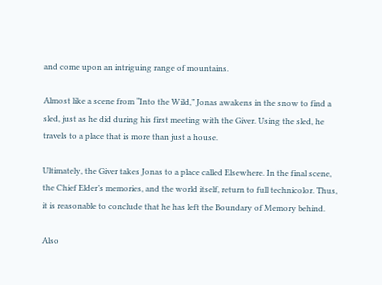and come upon an intriguing range of mountains.

Almost like a scene from “Into the Wild,” Jonas awakens in the snow to find a sled, just as he did during his first meeting with the Giver. Using the sled, he travels to a place that is more than just a house.

Ultimately, the Giver takes Jonas to a place called Elsewhere. In the final scene, the Chief Elder’s memories, and the world itself, return to full technicolor. Thus, it is reasonable to conclude that he has left the Boundary of Memory behind.

Also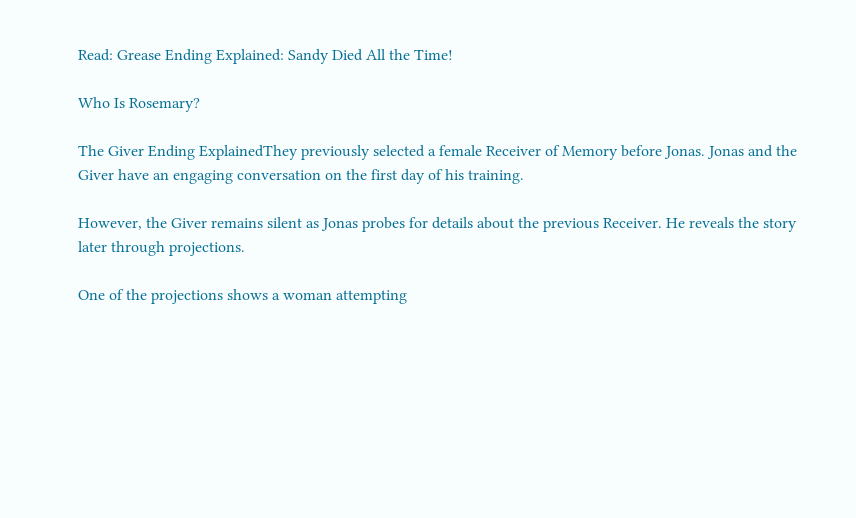Read: Grease Ending Explained: Sandy Died All the Time!

Who Is Rosemary?

The Giver Ending ExplainedThey previously selected a female Receiver of Memory before Jonas. Jonas and the Giver have an engaging conversation on the first day of his training.

However, the Giver remains silent as Jonas probes for details about the previous Receiver. He reveals the story later through projections.

One of the projections shows a woman attempting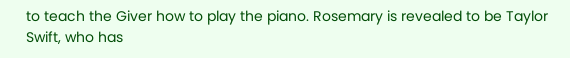to teach the Giver how to play the piano. Rosemary is revealed to be Taylor Swift, who has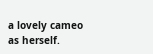a lovely cameo as herself.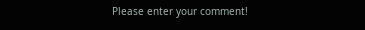Please enter your comment!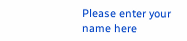Please enter your name here